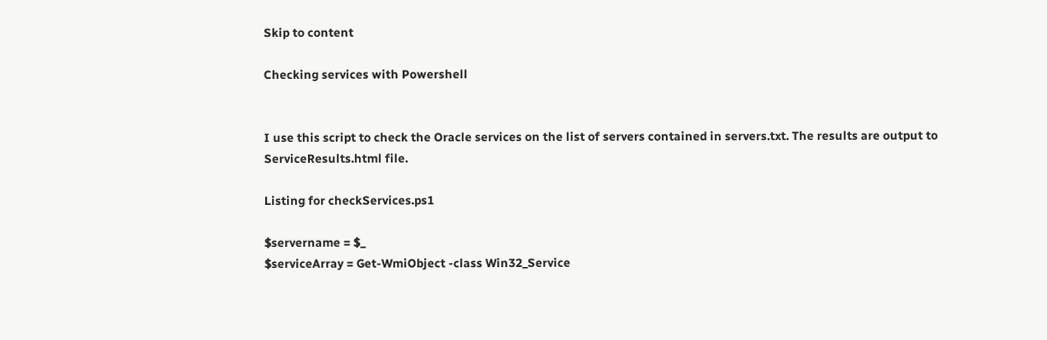Skip to content

Checking services with Powershell


I use this script to check the Oracle services on the list of servers contained in servers.txt. The results are output to ServiceResults.html file.

Listing for checkServices.ps1

$servername = $_
$serviceArray = Get-WmiObject -class Win32_Service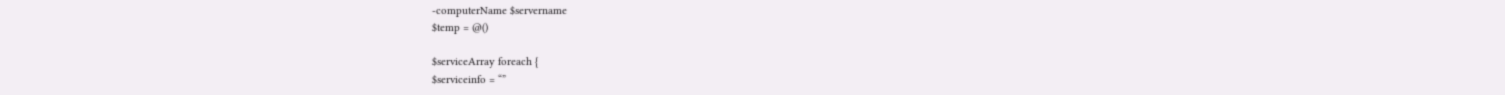-computerName $servername
$temp = @()

$serviceArray foreach {
$serviceinfo = “”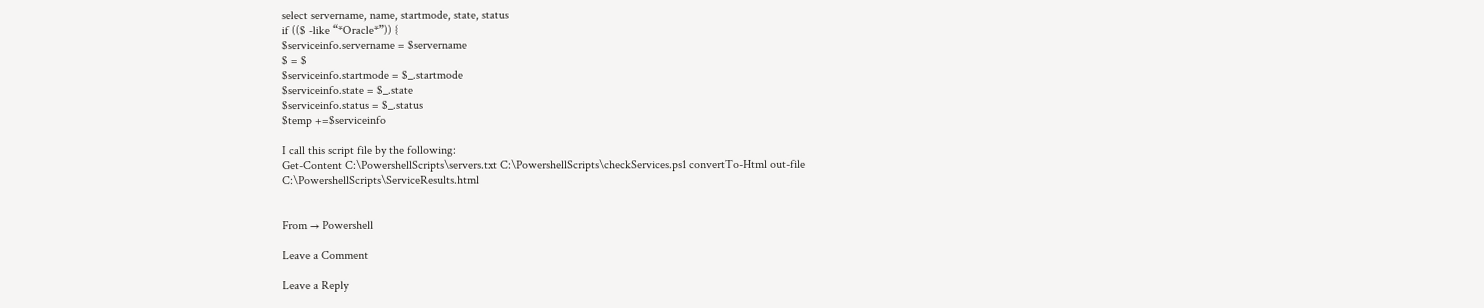select servername, name, startmode, state, status
if (($ -like “*Oracle*”)) {
$serviceinfo.servername = $servername
$ = $
$serviceinfo.startmode = $_.startmode
$serviceinfo.state = $_.state
$serviceinfo.status = $_.status
$temp +=$serviceinfo

I call this script file by the following:
Get-Content C:\PowershellScripts\servers.txt C:\PowershellScripts\checkServices.ps1 convertTo-Html out-file C:\PowershellScripts\ServiceResults.html


From → Powershell

Leave a Comment

Leave a Reply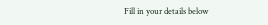Fill in your details below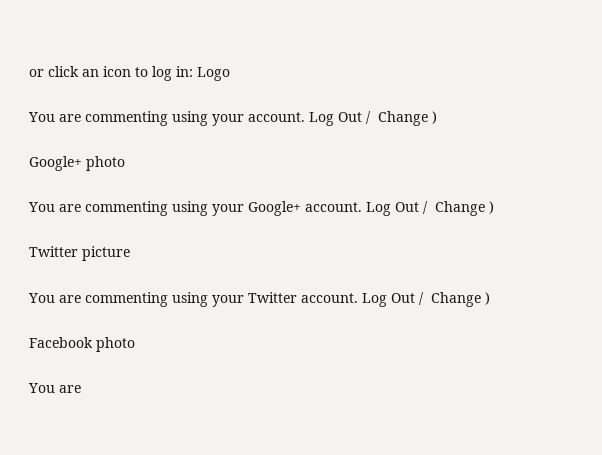or click an icon to log in: Logo

You are commenting using your account. Log Out /  Change )

Google+ photo

You are commenting using your Google+ account. Log Out /  Change )

Twitter picture

You are commenting using your Twitter account. Log Out /  Change )

Facebook photo

You are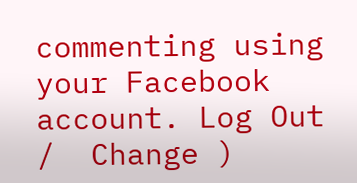commenting using your Facebook account. Log Out /  Change )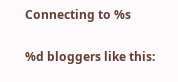Connecting to %s

%d bloggers like this: